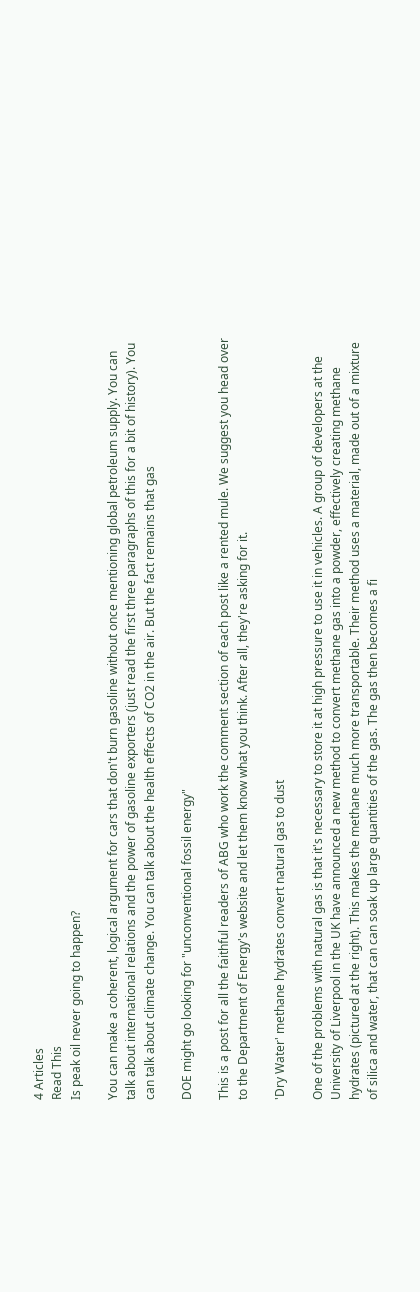4 Articles
Read This
Is peak oil never going to happen?

You can make a coherent, logical argument for cars that don't burn gasoline without once mentioning global petroleum supply. You can talk about international relations and the power of gasoline exporters (just read the first three paragraphs of this for a bit of history). You can talk about climate change. You can talk about the health effects of CO2 in the air. But the fact remains that gas

DOE might go looking for "unconventional fossil energy"

This is a post for all the faithful readers of ABG who work the comment section of each post like a rented mule. We suggest you head over to the Department of Energy's website and let them know what you think. After all, they're asking for it.

'Dry Water' methane hydrates convert natural gas to dust

One of the problems with natural gas is that it's necessary to store it at high pressure to use it in vehicles. A group of developers at the University of Liverpool in the UK have announced a new method to convert methane gas into a powder, effectively creating methane hydrates (pictured at the right). This makes the methane much more transportable. Their method uses a material, made out of a mixture of silica and water, that can can soak up large quantities of the gas. The gas then becomes a fi